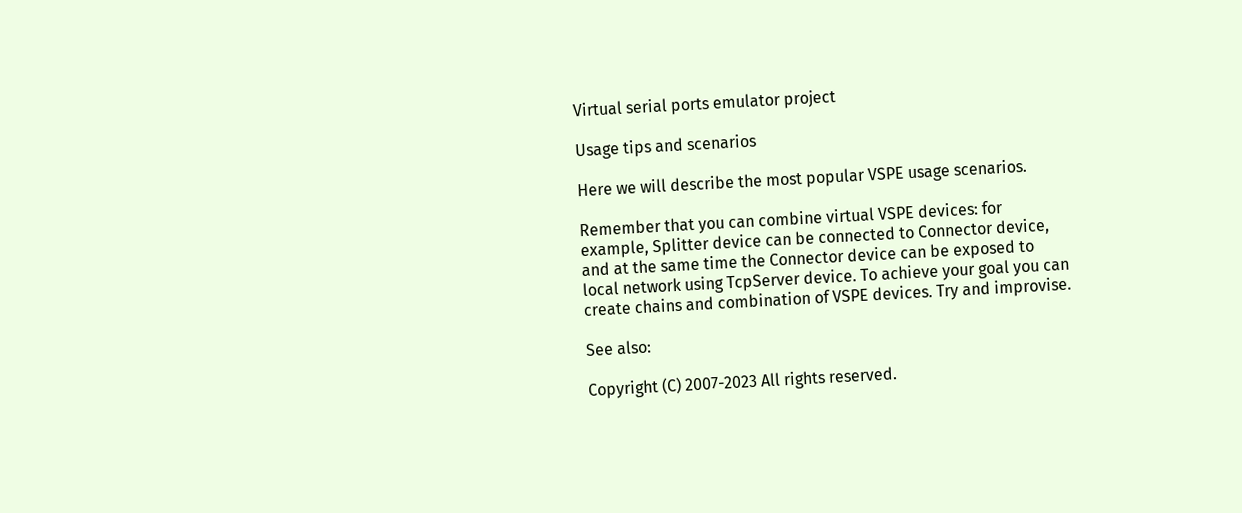Virtual serial ports emulator project

Usage tips and scenarios

Here we will describe the most popular VSPE usage scenarios.

Remember that you can combine virtual VSPE devices: for example, Splitter device can be connected to Connector device, and at the same time the Connector device can be exposed to local network using TcpServer device. To achieve your goal you can create chains and combination of VSPE devices. Try and improvise.

See also:

Copyright (C) 2007-2023 All rights reserved.